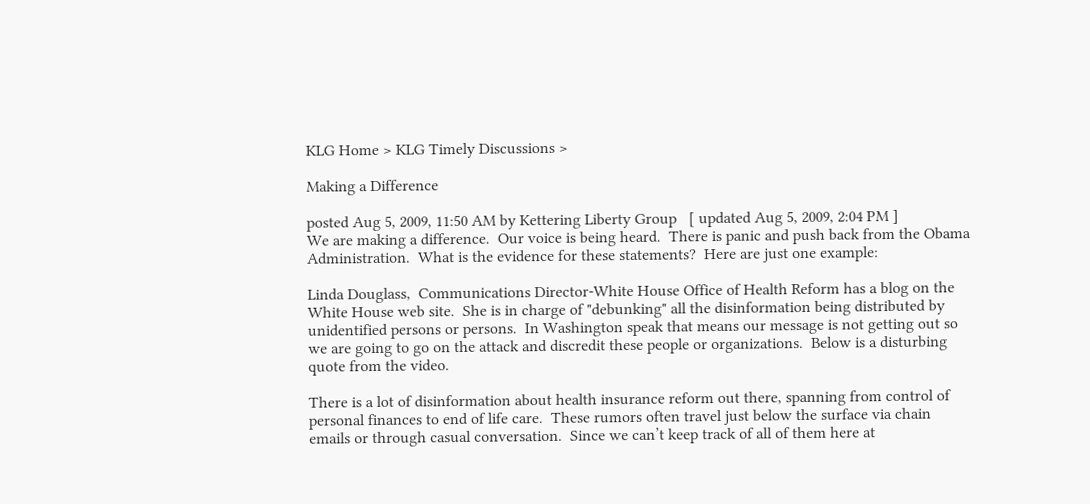KLG Home > KLG Timely Discussions >

Making a Difference

posted Aug 5, 2009, 11:50 AM by Kettering Liberty Group   [ updated Aug 5, 2009, 2:04 PM ]
We are making a difference.  Our voice is being heard.  There is panic and push back from the Obama Administration.  What is the evidence for these statements?  Here are just one example:

Linda Douglass,  Communications Director-White House Office of Health Reform has a blog on the White House web site.  She is in charge of "debunking" all the disinformation being distributed by unidentified persons or persons.  In Washington speak that means our message is not getting out so we are going to go on the attack and discredit these people or organizations.  Below is a disturbing quote from the video.

There is a lot of disinformation about health insurance reform out there, spanning from control of personal finances to end of life care.  These rumors often travel just below the surface via chain emails or through casual conversation.  Since we can’t keep track of all of them here at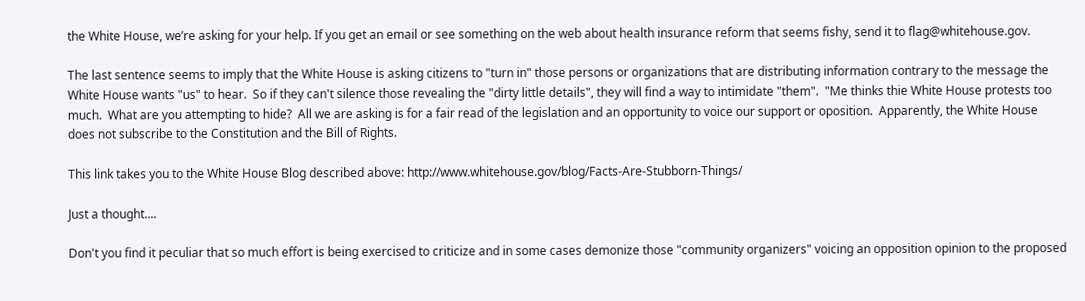the White House, we’re asking for your help. If you get an email or see something on the web about health insurance reform that seems fishy, send it to flag@whitehouse.gov.

The last sentence seems to imply that the White House is asking citizens to "turn in" those persons or organizations that are distributing information contrary to the message the White House wants "us" to hear.  So if they can't silence those revealing the "dirty little details", they will find a way to intimidate "them".  "Me thinks thie White House protests too much.  What are you attempting to hide?  All we are asking is for a fair read of the legislation and an opportunity to voice our support or oposition.  Apparently, the White House does not subscribe to the Constitution and the Bill of Rights.

This link takes you to the White House Blog described above: http://www.whitehouse.gov/blog/Facts-Are-Stubborn-Things/

Just a thought....

Don't you find it peculiar that so much effort is being exercised to criticize and in some cases demonize those "community organizers" voicing an opposition opinion to the proposed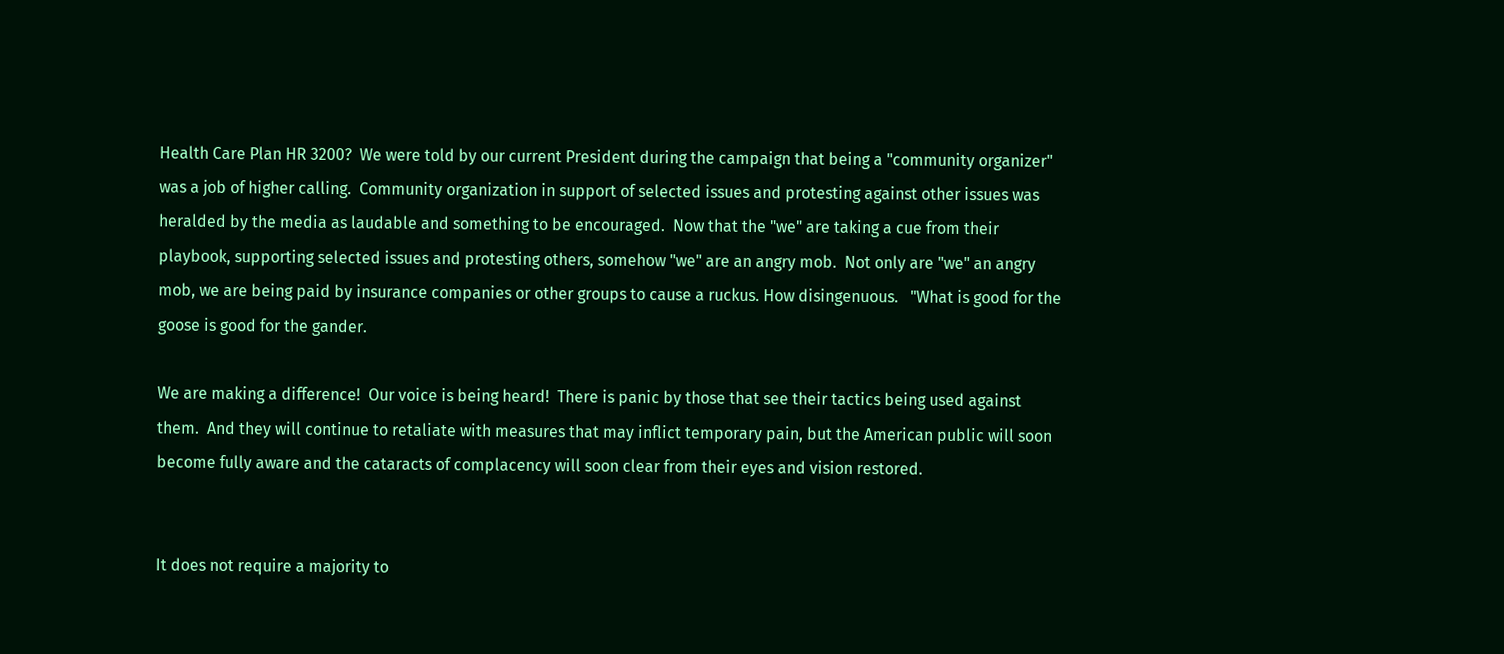Health Care Plan HR 3200?  We were told by our current President during the campaign that being a "community organizer" was a job of higher calling.  Community organization in support of selected issues and protesting against other issues was heralded by the media as laudable and something to be encouraged.  Now that the "we" are taking a cue from their playbook, supporting selected issues and protesting others, somehow "we" are an angry mob.  Not only are "we" an angry mob, we are being paid by insurance companies or other groups to cause a ruckus. How disingenuous.   "What is good for the goose is good for the gander.

We are making a difference!  Our voice is being heard!  There is panic by those that see their tactics being used against them.  And they will continue to retaliate with measures that may inflict temporary pain, but the American public will soon become fully aware and the cataracts of complacency will soon clear from their eyes and vision restored.


It does not require a majority to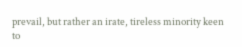prevail, but rather an irate, tireless minority keen to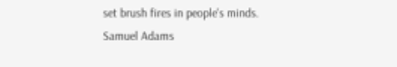set brush fires in people's minds.
Samuel Adams